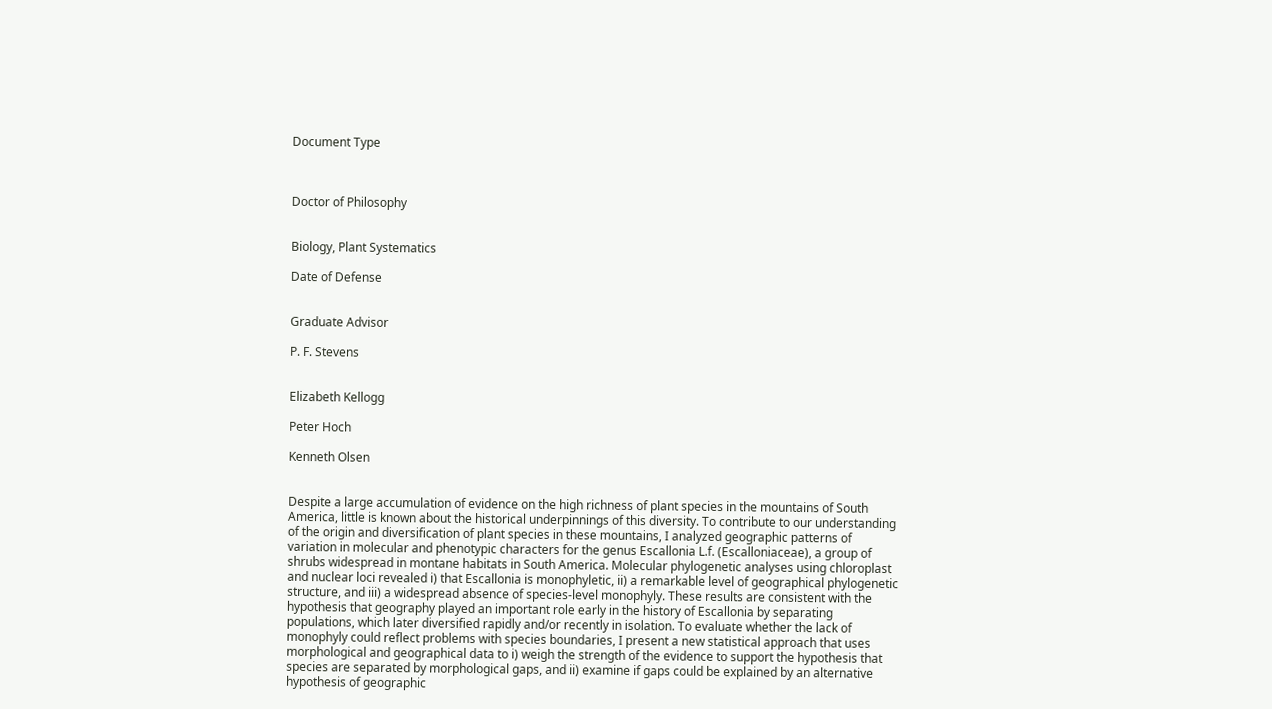Document Type



Doctor of Philosophy


Biology, Plant Systematics

Date of Defense


Graduate Advisor

P. F. Stevens


Elizabeth Kellogg

Peter Hoch

Kenneth Olsen


Despite a large accumulation of evidence on the high richness of plant species in the mountains of South America, little is known about the historical underpinnings of this diversity. To contribute to our understanding of the origin and diversification of plant species in these mountains, I analyzed geographic patterns of variation in molecular and phenotypic characters for the genus Escallonia L.f. (Escalloniaceae), a group of shrubs widespread in montane habitats in South America. Molecular phylogenetic analyses using chloroplast and nuclear loci revealed i) that Escallonia is monophyletic, ii) a remarkable level of geographical phylogenetic structure, and iii) a widespread absence of species-level monophyly. These results are consistent with the hypothesis that geography played an important role early in the history of Escallonia by separating populations, which later diversified rapidly and/or recently in isolation. To evaluate whether the lack of monophyly could reflect problems with species boundaries, I present a new statistical approach that uses morphological and geographical data to i) weigh the strength of the evidence to support the hypothesis that species are separated by morphological gaps, and ii) examine if gaps could be explained by an alternative hypothesis of geographic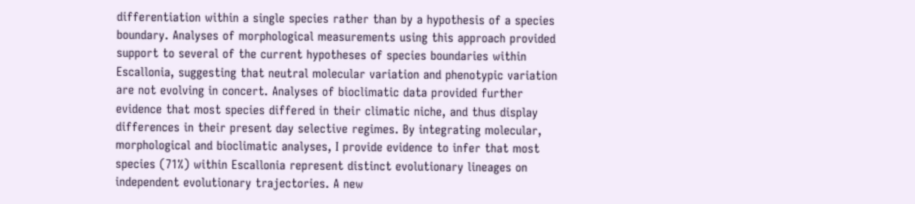differentiation within a single species rather than by a hypothesis of a species boundary. Analyses of morphological measurements using this approach provided support to several of the current hypotheses of species boundaries within Escallonia, suggesting that neutral molecular variation and phenotypic variation are not evolving in concert. Analyses of bioclimatic data provided further evidence that most species differed in their climatic niche, and thus display differences in their present day selective regimes. By integrating molecular, morphological and bioclimatic analyses, I provide evidence to infer that most species (71%) within Escallonia represent distinct evolutionary lineages on independent evolutionary trajectories. A new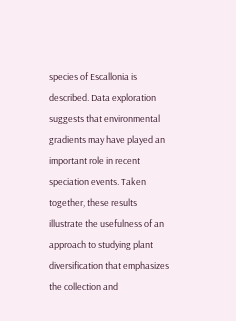species of Escallonia is described. Data exploration suggests that environmental gradients may have played an important role in recent speciation events. Taken together, these results illustrate the usefulness of an approach to studying plant diversification that emphasizes the collection and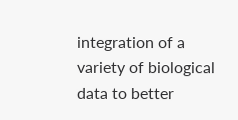integration of a variety of biological data to better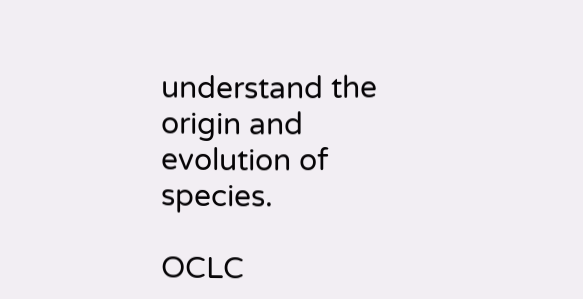understand the origin and evolution of species.

OCLC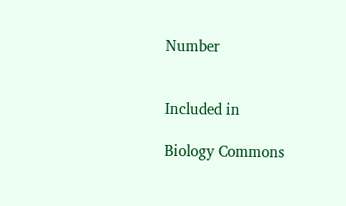Number


Included in

Biology Commons